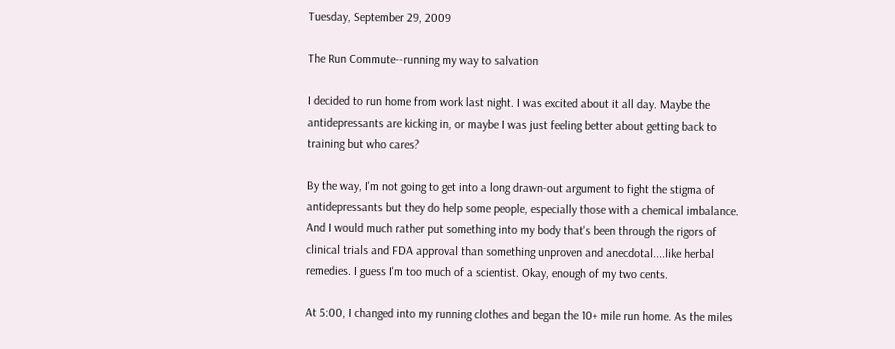Tuesday, September 29, 2009

The Run Commute--running my way to salvation

I decided to run home from work last night. I was excited about it all day. Maybe the antidepressants are kicking in, or maybe I was just feeling better about getting back to training but who cares?

By the way, I'm not going to get into a long drawn-out argument to fight the stigma of antidepressants but they do help some people, especially those with a chemical imbalance. And I would much rather put something into my body that's been through the rigors of clinical trials and FDA approval than something unproven and anecdotal....like herbal remedies. I guess I'm too much of a scientist. Okay, enough of my two cents.

At 5:00, I changed into my running clothes and began the 10+ mile run home. As the miles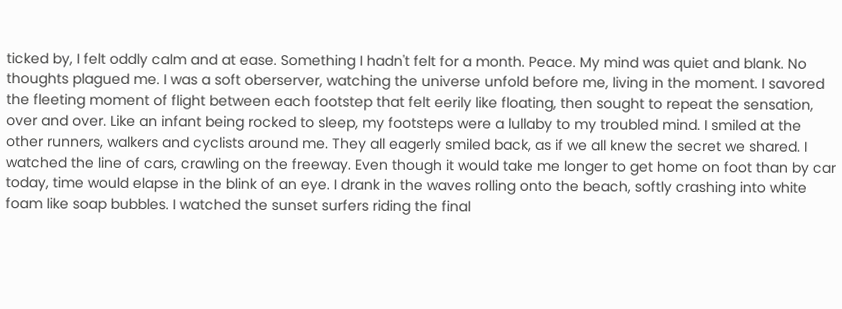ticked by, I felt oddly calm and at ease. Something I hadn't felt for a month. Peace. My mind was quiet and blank. No thoughts plagued me. I was a soft oberserver, watching the universe unfold before me, living in the moment. I savored the fleeting moment of flight between each footstep that felt eerily like floating, then sought to repeat the sensation, over and over. Like an infant being rocked to sleep, my footsteps were a lullaby to my troubled mind. I smiled at the other runners, walkers and cyclists around me. They all eagerly smiled back, as if we all knew the secret we shared. I watched the line of cars, crawling on the freeway. Even though it would take me longer to get home on foot than by car today, time would elapse in the blink of an eye. I drank in the waves rolling onto the beach, softly crashing into white foam like soap bubbles. I watched the sunset surfers riding the final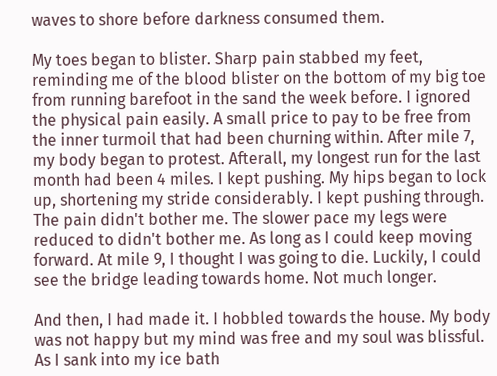waves to shore before darkness consumed them.

My toes began to blister. Sharp pain stabbed my feet, reminding me of the blood blister on the bottom of my big toe from running barefoot in the sand the week before. I ignored the physical pain easily. A small price to pay to be free from the inner turmoil that had been churning within. After mile 7, my body began to protest. Afterall, my longest run for the last month had been 4 miles. I kept pushing. My hips began to lock up, shortening my stride considerably. I kept pushing through. The pain didn't bother me. The slower pace my legs were reduced to didn't bother me. As long as I could keep moving forward. At mile 9, I thought I was going to die. Luckily, I could see the bridge leading towards home. Not much longer.

And then, I had made it. I hobbled towards the house. My body was not happy but my mind was free and my soul was blissful. As I sank into my ice bath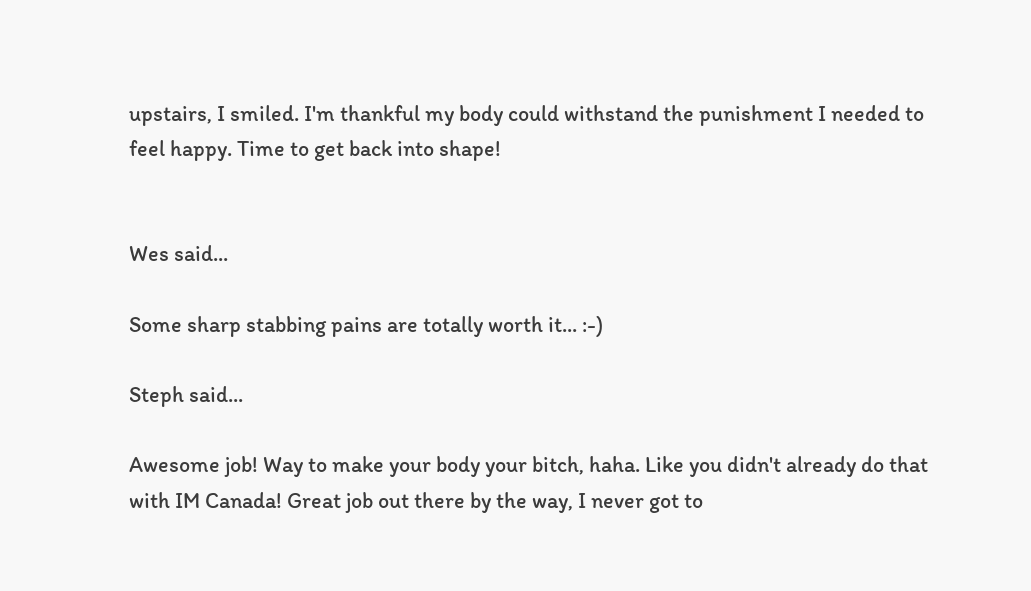upstairs, I smiled. I'm thankful my body could withstand the punishment I needed to feel happy. Time to get back into shape!


Wes said...

Some sharp stabbing pains are totally worth it... :-)

Steph said...

Awesome job! Way to make your body your bitch, haha. Like you didn't already do that with IM Canada! Great job out there by the way, I never got to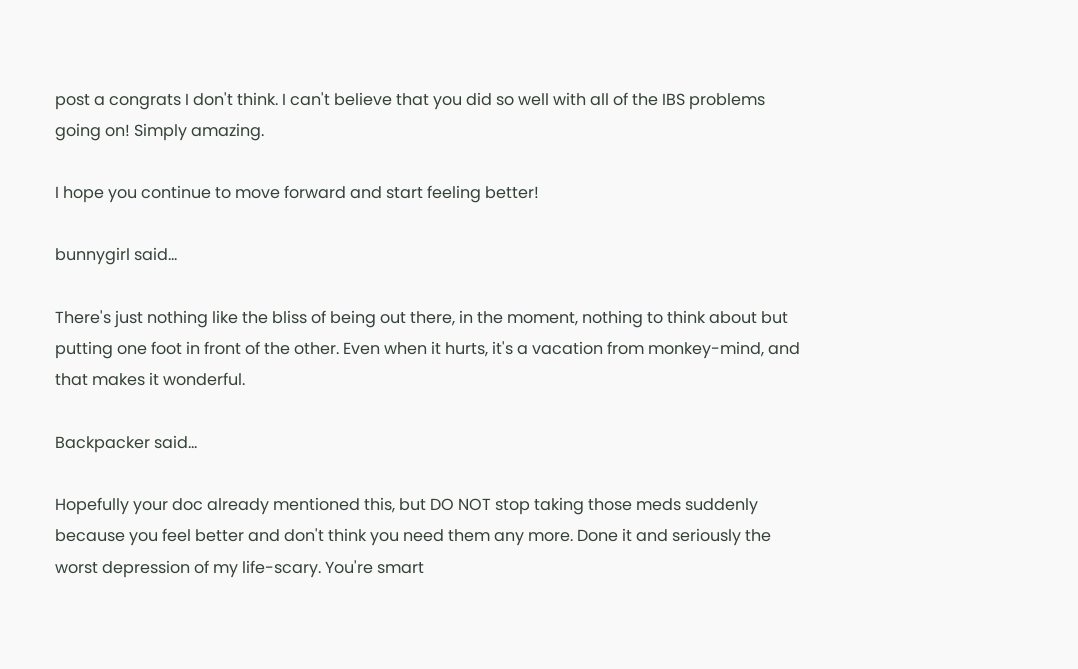post a congrats I don't think. I can't believe that you did so well with all of the IBS problems going on! Simply amazing.

I hope you continue to move forward and start feeling better!

bunnygirl said...

There's just nothing like the bliss of being out there, in the moment, nothing to think about but putting one foot in front of the other. Even when it hurts, it's a vacation from monkey-mind, and that makes it wonderful.

Backpacker said...

Hopefully your doc already mentioned this, but DO NOT stop taking those meds suddenly because you feel better and don't think you need them any more. Done it and seriously the worst depression of my life-scary. You're smart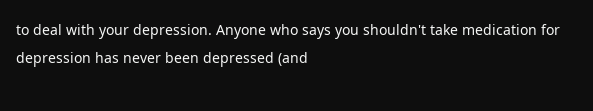to deal with your depression. Anyone who says you shouldn't take medication for depression has never been depressed (and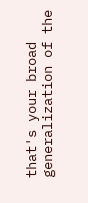that's your broad generalization of the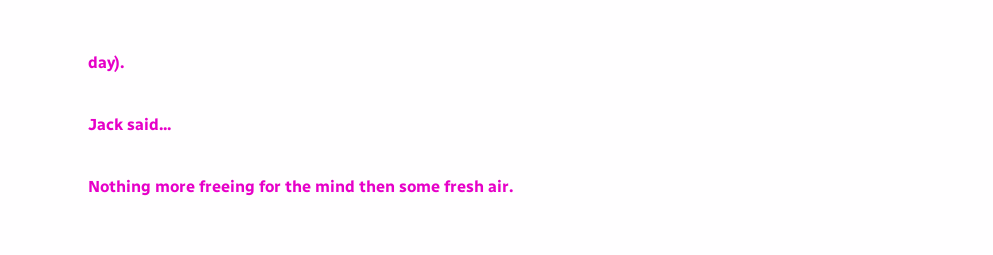day).

Jack said...

Nothing more freeing for the mind then some fresh air.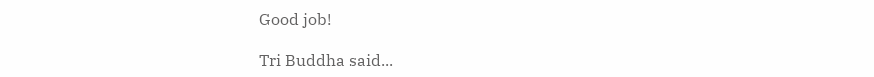Good job!

Tri Buddha said...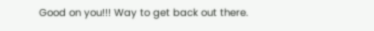Good on you!!! Way to get back out there.